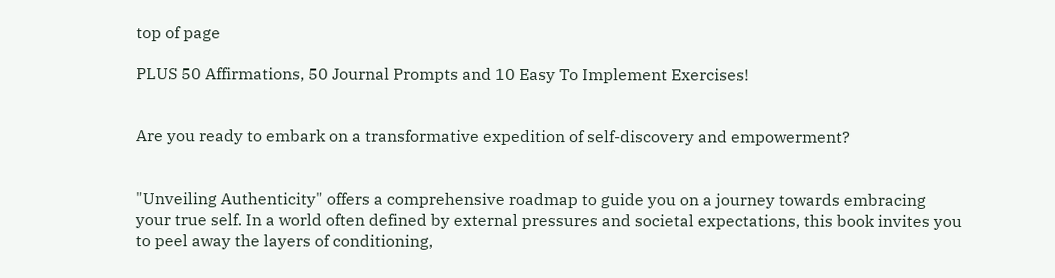top of page

PLUS 50 Affirmations, 50 Journal Prompts and 10 Easy To Implement Exercises!


Are you ready to embark on a transformative expedition of self-discovery and empowerment?


"Unveiling Authenticity" offers a comprehensive roadmap to guide you on a journey towards embracing your true self. In a world often defined by external pressures and societal expectations, this book invites you to peel away the layers of conditioning,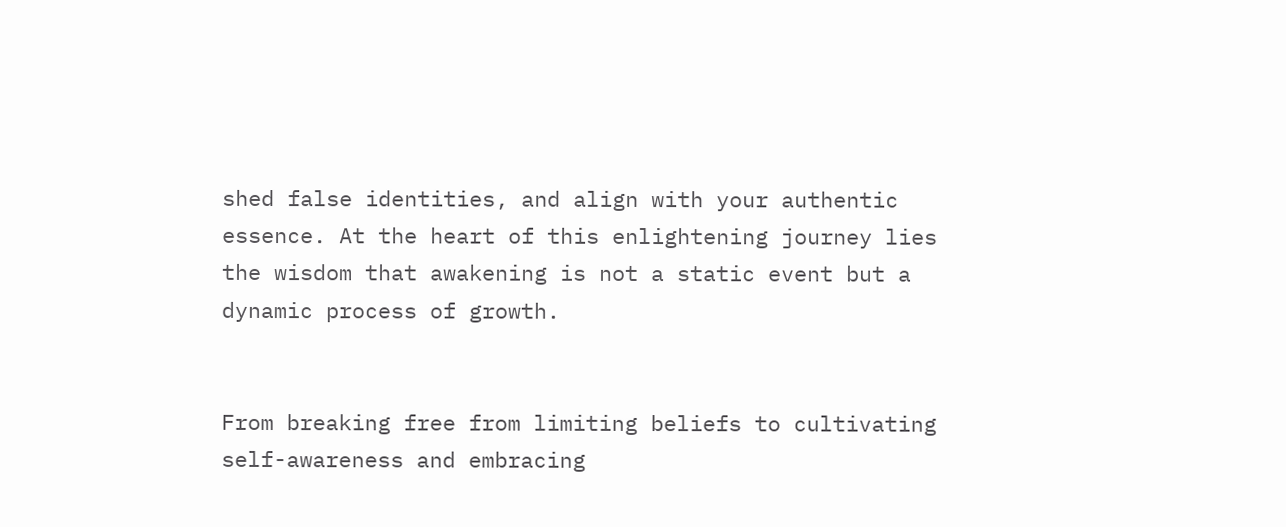shed false identities, and align with your authentic essence. At the heart of this enlightening journey lies the wisdom that awakening is not a static event but a dynamic process of growth.


From breaking free from limiting beliefs to cultivating self-awareness and embracing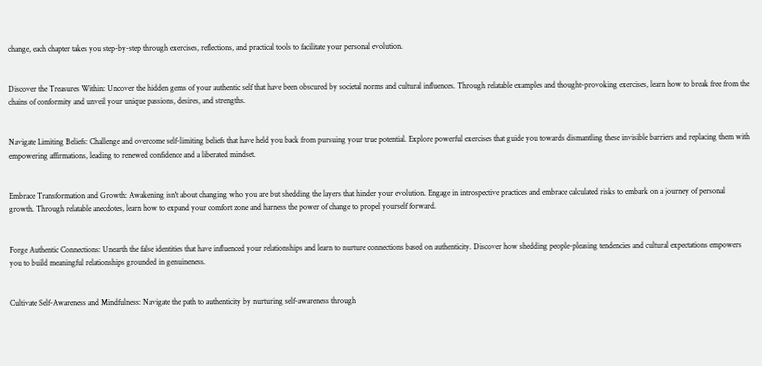change, each chapter takes you step-by-step through exercises, reflections, and practical tools to facilitate your personal evolution.


Discover the Treasures Within: Uncover the hidden gems of your authentic self that have been obscured by societal norms and cultural influences. Through relatable examples and thought-provoking exercises, learn how to break free from the chains of conformity and unveil your unique passions, desires, and strengths.


Navigate Limiting Beliefs: Challenge and overcome self-limiting beliefs that have held you back from pursuing your true potential. Explore powerful exercises that guide you towards dismantling these invisible barriers and replacing them with empowering affirmations, leading to renewed confidence and a liberated mindset.


Embrace Transformation and Growth: Awakening isn't about changing who you are but shedding the layers that hinder your evolution. Engage in introspective practices and embrace calculated risks to embark on a journey of personal growth. Through relatable anecdotes, learn how to expand your comfort zone and harness the power of change to propel yourself forward.


Forge Authentic Connections: Unearth the false identities that have influenced your relationships and learn to nurture connections based on authenticity. Discover how shedding people-pleasing tendencies and cultural expectations empowers you to build meaningful relationships grounded in genuineness.


Cultivate Self-Awareness and Mindfulness: Navigate the path to authenticity by nurturing self-awareness through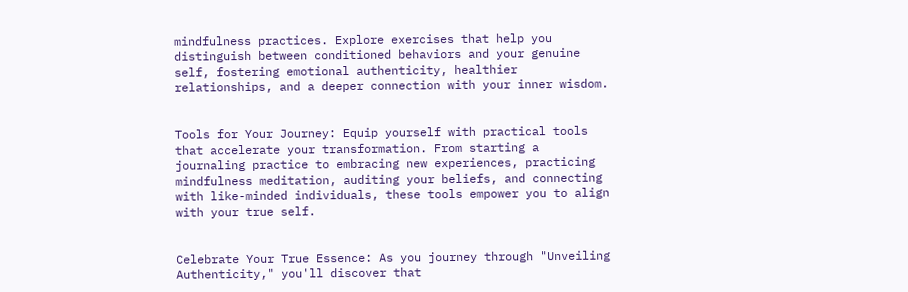mindfulness practices. Explore exercises that help you distinguish between conditioned behaviors and your genuine self, fostering emotional authenticity, healthier relationships, and a deeper connection with your inner wisdom.


Tools for Your Journey: Equip yourself with practical tools that accelerate your transformation. From starting a journaling practice to embracing new experiences, practicing mindfulness meditation, auditing your beliefs, and connecting with like-minded individuals, these tools empower you to align with your true self.


Celebrate Your True Essence: As you journey through "Unveiling Authenticity," you'll discover that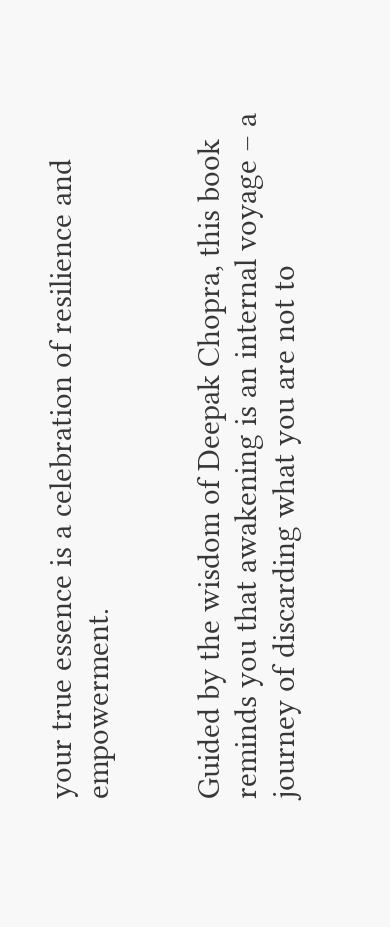your true essence is a celebration of resilience and empowerment.


Guided by the wisdom of Deepak Chopra, this book reminds you that awakening is an internal voyage – a journey of discarding what you are not to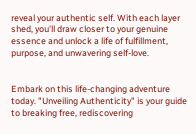reveal your authentic self. With each layer shed, you'll draw closer to your genuine essence and unlock a life of fulfillment, purpose, and unwavering self-love.


Embark on this life-changing adventure today. "Unveiling Authenticity" is your guide to breaking free, rediscovering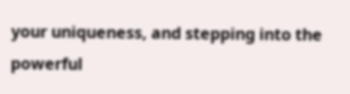your uniqueness, and stepping into the powerful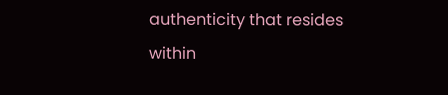authenticity that resides within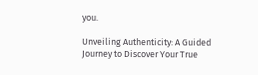you.

Unveiling Authenticity: A Guided Journey to Discover Your True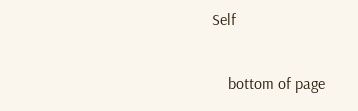Self

    bottom of page